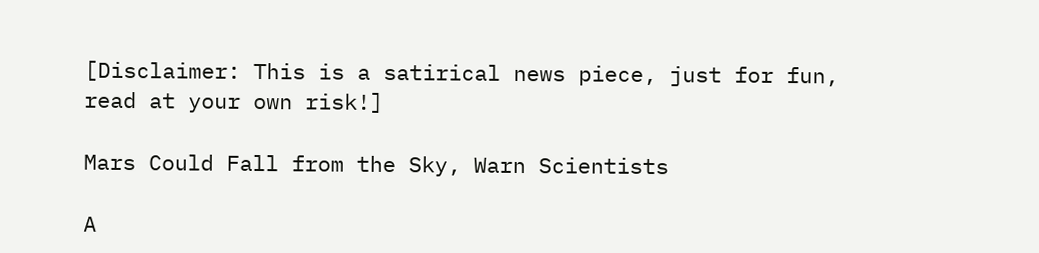[Disclaimer: This is a satirical news piece, just for fun, read at your own risk!]

Mars Could Fall from the Sky, Warn Scientists

A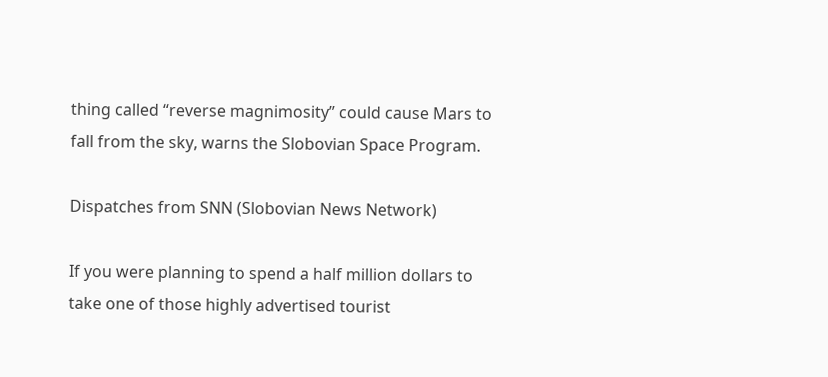thing called “reverse magnimosity” could cause Mars to fall from the sky, warns the Slobovian Space Program.

Dispatches from SNN (Slobovian News Network)

If you were planning to spend a half million dollars to take one of those highly advertised tourist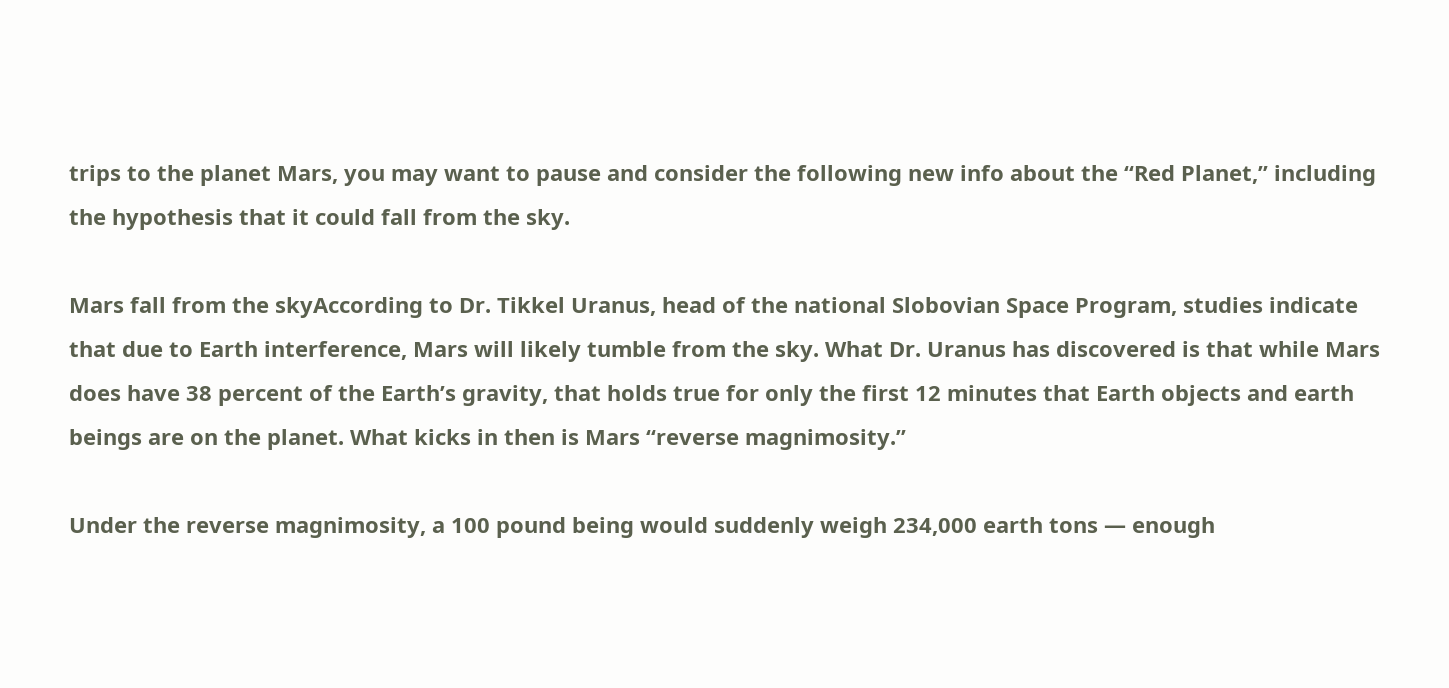trips to the planet Mars, you may want to pause and consider the following new info about the “Red Planet,” including the hypothesis that it could fall from the sky.

Mars fall from the skyAccording to Dr. Tikkel Uranus, head of the national Slobovian Space Program, studies indicate that due to Earth interference, Mars will likely tumble from the sky. What Dr. Uranus has discovered is that while Mars does have 38 percent of the Earth’s gravity, that holds true for only the first 12 minutes that Earth objects and earth beings are on the planet. What kicks in then is Mars “reverse magnimosity.”

Under the reverse magnimosity, a 100 pound being would suddenly weigh 234,000 earth tons — enough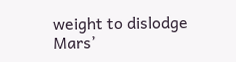weight to dislodge Mars’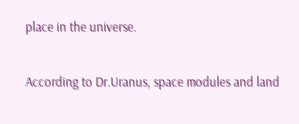place in the universe.

According to Dr.Uranus, space modules and land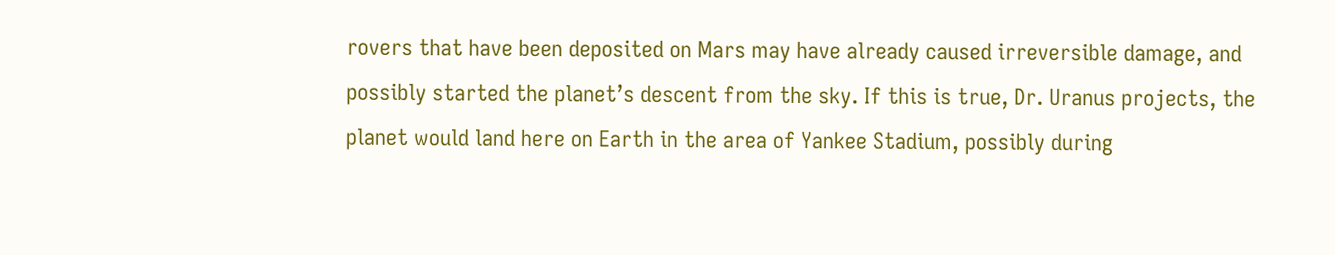rovers that have been deposited on Mars may have already caused irreversible damage, and possibly started the planet’s descent from the sky. If this is true, Dr. Uranus projects, the planet would land here on Earth in the area of Yankee Stadium, possibly during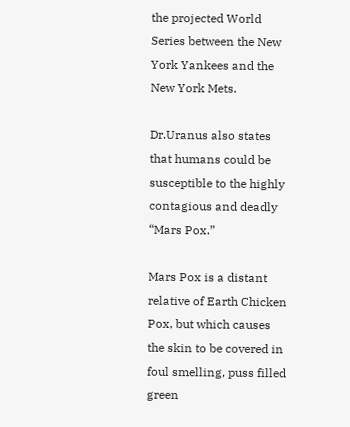the projected World Series between the New York Yankees and the New York Mets.

Dr.Uranus also states that humans could be susceptible to the highly contagious and deadly “Mars Pox.”

Mars Pox is a distant relative of Earth Chicken Pox, but which causes the skin to be covered in foul smelling, puss filled green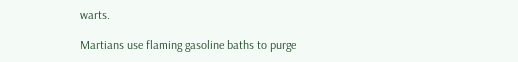warts.

Martians use flaming gasoline baths to purge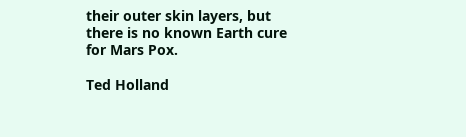their outer skin layers, but there is no known Earth cure for Mars Pox.

Ted Holland